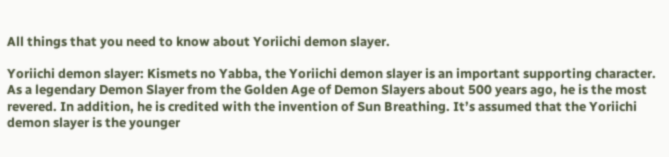All things that you need to know about Yoriichi demon slayer.

Yoriichi demon slayer: Kismets no Yabba, the Yoriichi demon slayer is an important supporting character. As a legendary Demon Slayer from the Golden Age of Demon Slayers about 500 years ago, he is the most revered. In addition, he is credited with the invention of Sun Breathing. It’s assumed that the Yoriichi demon slayer is the younger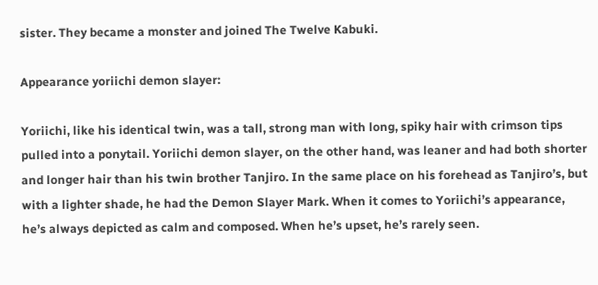sister. They became a monster and joined The Twelve Kabuki.

Appearance yoriichi demon slayer:

Yoriichi, like his identical twin, was a tall, strong man with long, spiky hair with crimson tips pulled into a ponytail. Yoriichi demon slayer, on the other hand, was leaner and had both shorter and longer hair than his twin brother Tanjiro. In the same place on his forehead as Tanjiro’s, but with a lighter shade, he had the Demon Slayer Mark. When it comes to Yoriichi’s appearance, he’s always depicted as calm and composed. When he’s upset, he’s rarely seen.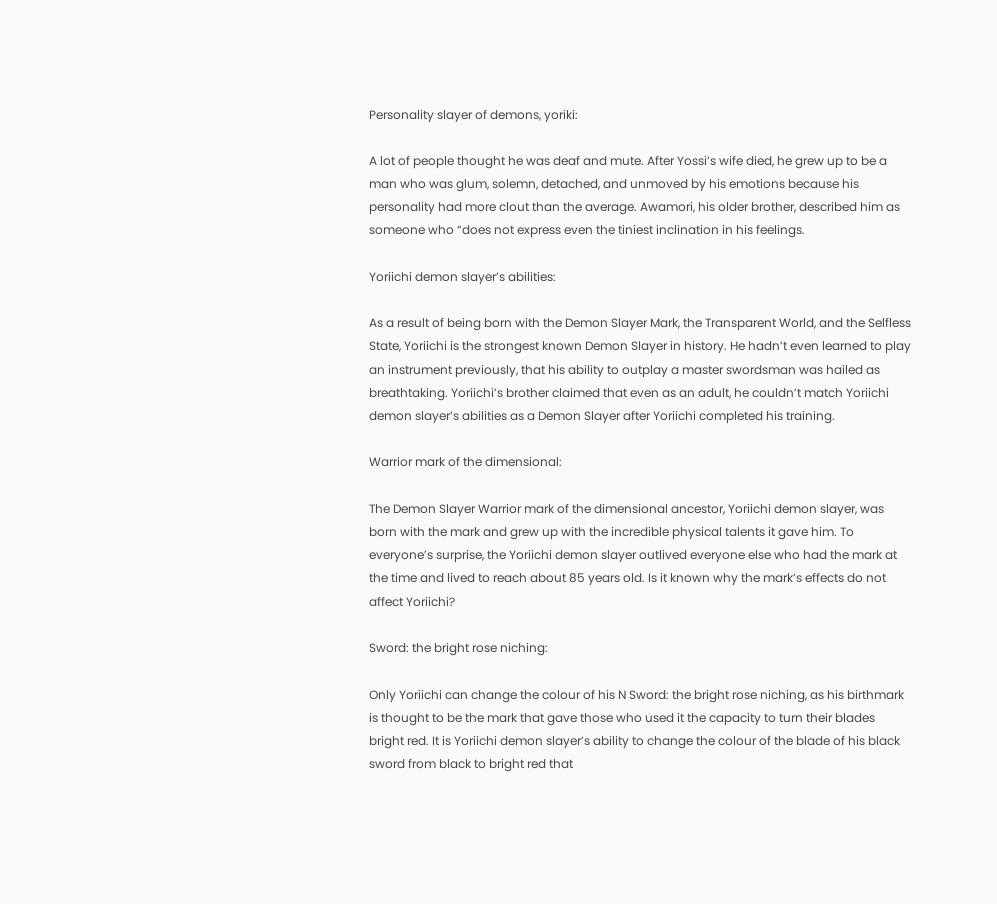Personality slayer of demons, yoriki:

A lot of people thought he was deaf and mute. After Yossi’s wife died, he grew up to be a man who was glum, solemn, detached, and unmoved by his emotions because his personality had more clout than the average. Awamori, his older brother, described him as someone who “does not express even the tiniest inclination in his feelings.

Yoriichi demon slayer’s abilities:

As a result of being born with the Demon Slayer Mark, the Transparent World, and the Selfless State, Yoriichi is the strongest known Demon Slayer in history. He hadn’t even learned to play an instrument previously, that his ability to outplay a master swordsman was hailed as breathtaking. Yoriichi’s brother claimed that even as an adult, he couldn’t match Yoriichi demon slayer’s abilities as a Demon Slayer after Yoriichi completed his training.

Warrior mark of the dimensional:

The Demon Slayer Warrior mark of the dimensional ancestor, Yoriichi demon slayer, was born with the mark and grew up with the incredible physical talents it gave him. To everyone’s surprise, the Yoriichi demon slayer outlived everyone else who had the mark at the time and lived to reach about 85 years old. Is it known why the mark’s effects do not affect Yoriichi?

Sword: the bright rose niching:

Only Yoriichi can change the colour of his N Sword: the bright rose niching, as his birthmark is thought to be the mark that gave those who used it the capacity to turn their blades bright red. It is Yoriichi demon slayer’s ability to change the colour of the blade of his black sword from black to bright red that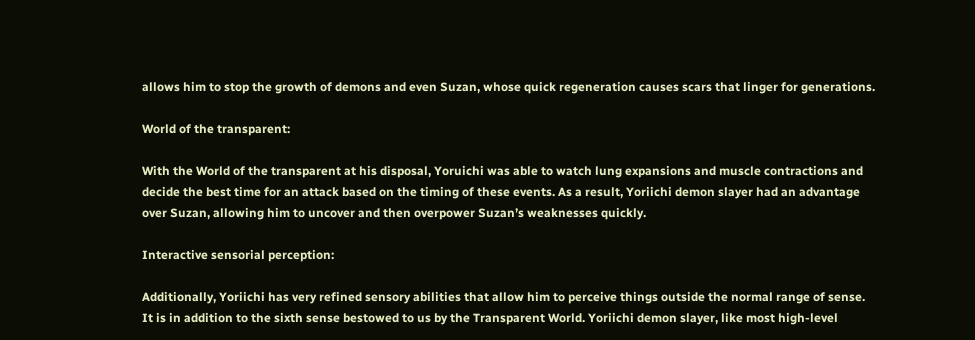allows him to stop the growth of demons and even Suzan, whose quick regeneration causes scars that linger for generations.

World of the transparent:

With the World of the transparent at his disposal, Yoruichi was able to watch lung expansions and muscle contractions and decide the best time for an attack based on the timing of these events. As a result, Yoriichi demon slayer had an advantage over Suzan, allowing him to uncover and then overpower Suzan’s weaknesses quickly.

Interactive sensorial perception:

Additionally, Yoriichi has very refined sensory abilities that allow him to perceive things outside the normal range of sense. It is in addition to the sixth sense bestowed to us by the Transparent World. Yoriichi demon slayer, like most high-level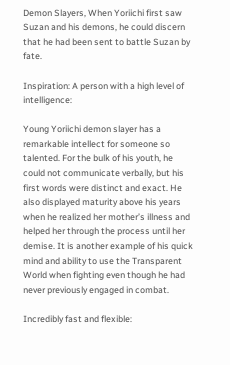Demon Slayers, When Yoriichi first saw Suzan and his demons, he could discern that he had been sent to battle Suzan by fate.

Inspiration: A person with a high level of intelligence:

Young Yoriichi demon slayer has a remarkable intellect for someone so talented. For the bulk of his youth, he could not communicate verbally, but his first words were distinct and exact. He also displayed maturity above his years when he realized her mother’s illness and helped her through the process until her demise. It is another example of his quick mind and ability to use the Transparent World when fighting even though he had never previously engaged in combat.

Incredibly fast and flexible: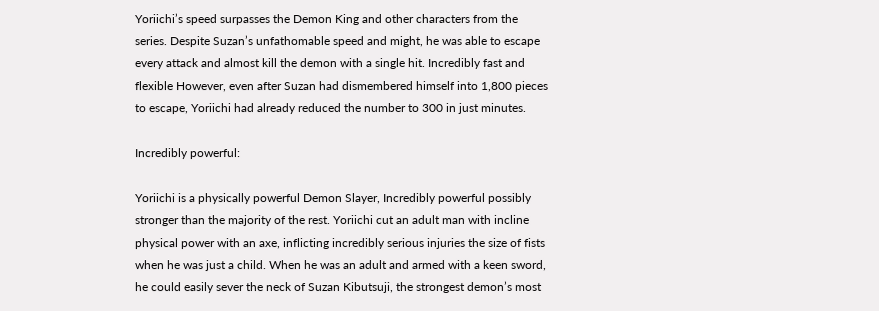Yoriichi’s speed surpasses the Demon King and other characters from the series. Despite Suzan’s unfathomable speed and might, he was able to escape every attack and almost kill the demon with a single hit. Incredibly fast and flexible However, even after Suzan had dismembered himself into 1,800 pieces to escape, Yoriichi had already reduced the number to 300 in just minutes.

Incredibly powerful:

Yoriichi is a physically powerful Demon Slayer, Incredibly powerful possibly stronger than the majority of the rest. Yoriichi cut an adult man with incline physical power with an axe, inflicting incredibly serious injuries the size of fists when he was just a child. When he was an adult and armed with a keen sword, he could easily sever the neck of Suzan Kibutsuji, the strongest demon’s most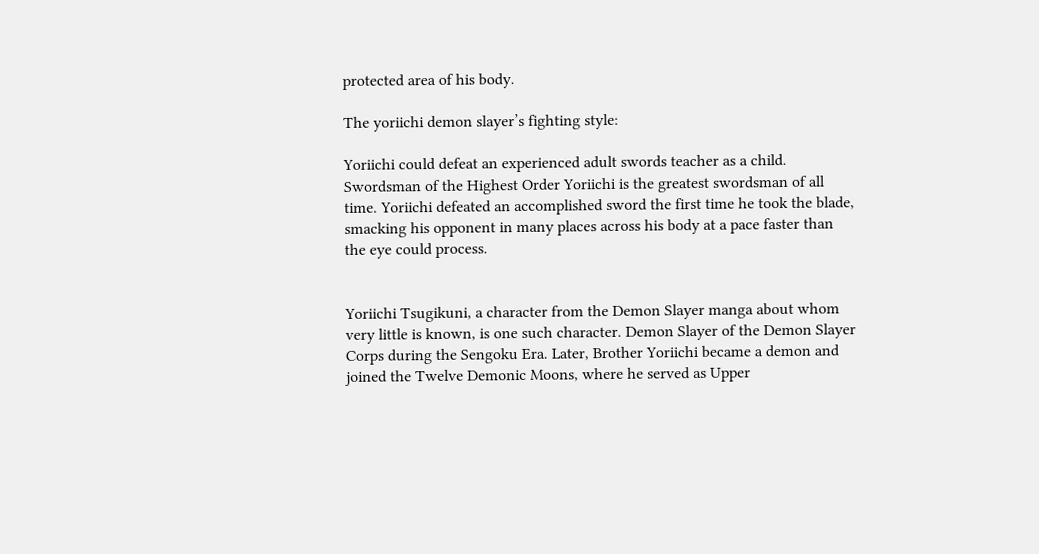protected area of his body.

The yoriichi demon slayer’s fighting style:

Yoriichi could defeat an experienced adult swords teacher as a child. Swordsman of the Highest Order Yoriichi is the greatest swordsman of all time. Yoriichi defeated an accomplished sword the first time he took the blade, smacking his opponent in many places across his body at a pace faster than the eye could process.


Yoriichi Tsugikuni, a character from the Demon Slayer manga about whom very little is known, is one such character. Demon Slayer of the Demon Slayer Corps during the Sengoku Era. Later, Brother Yoriichi became a demon and joined the Twelve Demonic Moons, where he served as Upper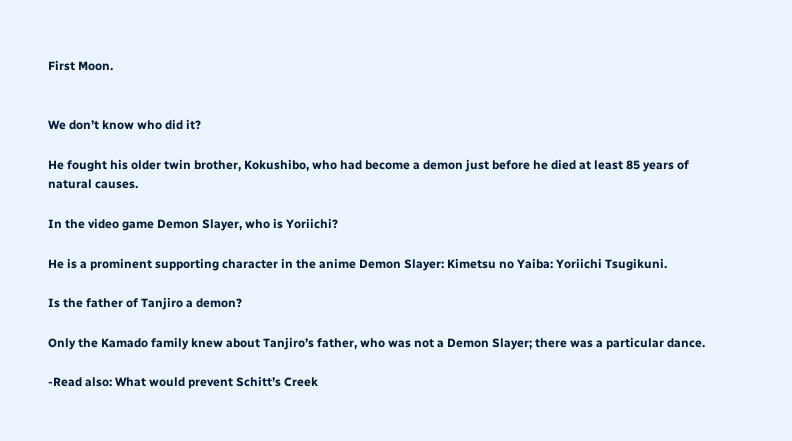First Moon.


We don’t know who did it?

He fought his older twin brother, Kokushibo, who had become a demon just before he died at least 85 years of natural causes.

In the video game Demon Slayer, who is Yoriichi?

He is a prominent supporting character in the anime Demon Slayer: Kimetsu no Yaiba: Yoriichi Tsugikuni.

Is the father of Tanjiro a demon?

Only the Kamado family knew about Tanjiro’s father, who was not a Demon Slayer; there was a particular dance.

-Read also: What would prevent Schitt’s Creek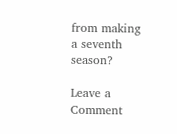from making a seventh season?

Leave a Comment